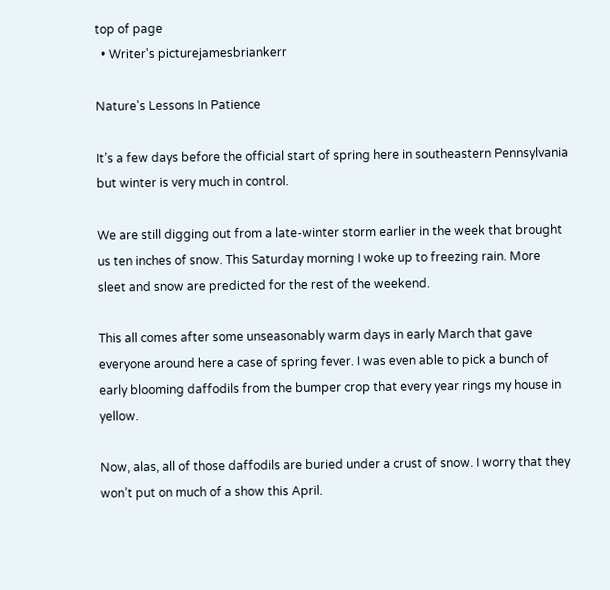top of page
  • Writer's picturejamesbriankerr

Nature's Lessons In Patience

It’s a few days before the official start of spring here in southeastern Pennsylvania but winter is very much in control.

We are still digging out from a late-winter storm earlier in the week that brought us ten inches of snow. This Saturday morning I woke up to freezing rain. More sleet and snow are predicted for the rest of the weekend.

This all comes after some unseasonably warm days in early March that gave everyone around here a case of spring fever. I was even able to pick a bunch of early blooming daffodils from the bumper crop that every year rings my house in yellow.

Now, alas, all of those daffodils are buried under a crust of snow. I worry that they won’t put on much of a show this April.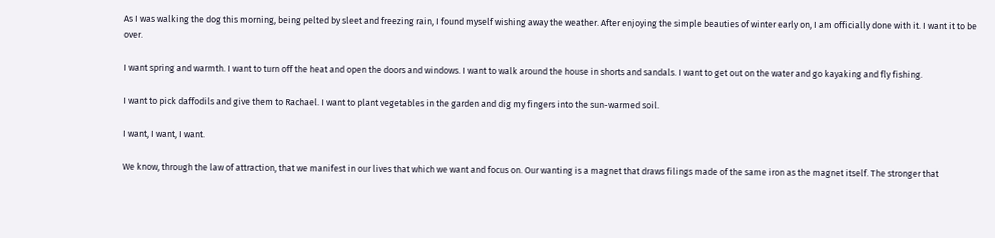As I was walking the dog this morning, being pelted by sleet and freezing rain, I found myself wishing away the weather. After enjoying the simple beauties of winter early on, I am officially done with it. I want it to be over.

I want spring and warmth. I want to turn off the heat and open the doors and windows. I want to walk around the house in shorts and sandals. I want to get out on the water and go kayaking and fly fishing.

I want to pick daffodils and give them to Rachael. I want to plant vegetables in the garden and dig my fingers into the sun-warmed soil.

I want, I want, I want.

We know, through the law of attraction, that we manifest in our lives that which we want and focus on. Our wanting is a magnet that draws filings made of the same iron as the magnet itself. The stronger that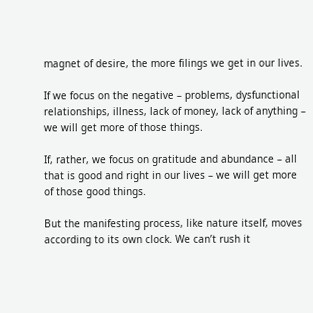magnet of desire, the more filings we get in our lives.

If we focus on the negative – problems, dysfunctional relationships, illness, lack of money, lack of anything – we will get more of those things.

If, rather, we focus on gratitude and abundance – all that is good and right in our lives – we will get more of those good things.

But the manifesting process, like nature itself, moves according to its own clock. We can’t rush it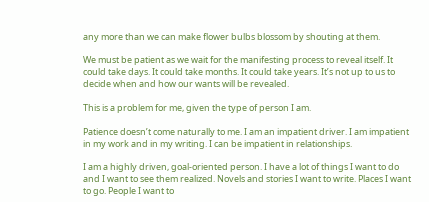any more than we can make flower bulbs blossom by shouting at them.

We must be patient as we wait for the manifesting process to reveal itself. It could take days. It could take months. It could take years. It’s not up to us to decide when and how our wants will be revealed.

This is a problem for me, given the type of person I am.

Patience doesn’t come naturally to me. I am an impatient driver. I am impatient in my work and in my writing. I can be impatient in relationships.

I am a highly driven, goal-oriented person. I have a lot of things I want to do and I want to see them realized. Novels and stories I want to write. Places I want to go. People I want to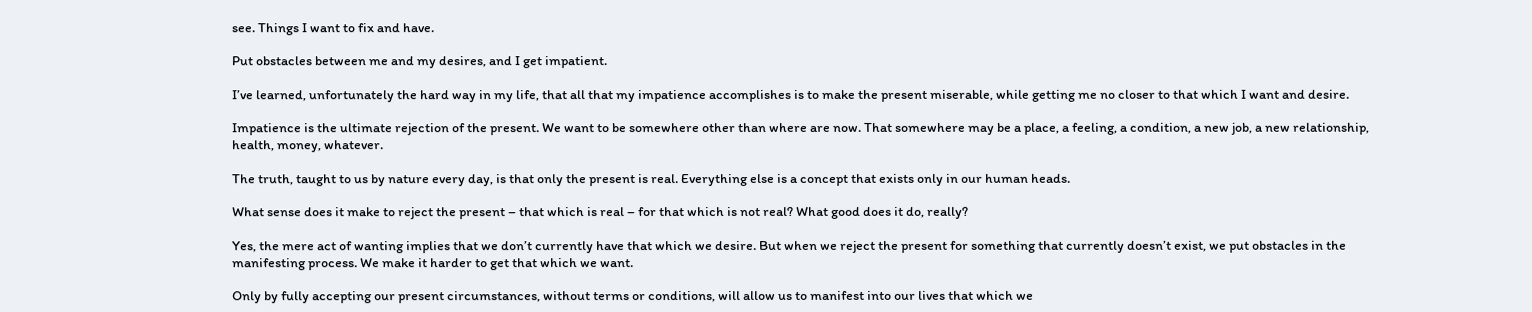see. Things I want to fix and have.

Put obstacles between me and my desires, and I get impatient.

I’ve learned, unfortunately the hard way in my life, that all that my impatience accomplishes is to make the present miserable, while getting me no closer to that which I want and desire.

Impatience is the ultimate rejection of the present. We want to be somewhere other than where are now. That somewhere may be a place, a feeling, a condition, a new job, a new relationship, health, money, whatever.

The truth, taught to us by nature every day, is that only the present is real. Everything else is a concept that exists only in our human heads.

What sense does it make to reject the present – that which is real – for that which is not real? What good does it do, really?

Yes, the mere act of wanting implies that we don’t currently have that which we desire. But when we reject the present for something that currently doesn’t exist, we put obstacles in the manifesting process. We make it harder to get that which we want.

Only by fully accepting our present circumstances, without terms or conditions, will allow us to manifest into our lives that which we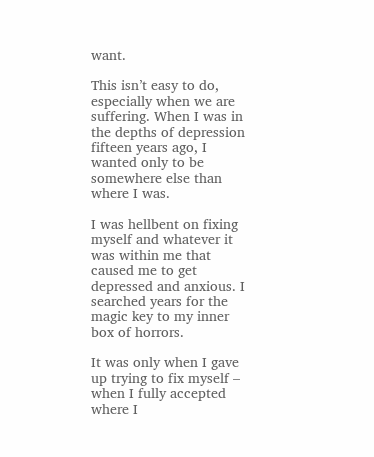want.

This isn’t easy to do, especially when we are suffering. When I was in the depths of depression fifteen years ago, I wanted only to be somewhere else than where I was.

I was hellbent on fixing myself and whatever it was within me that caused me to get depressed and anxious. I searched years for the magic key to my inner box of horrors.

It was only when I gave up trying to fix myself – when I fully accepted where I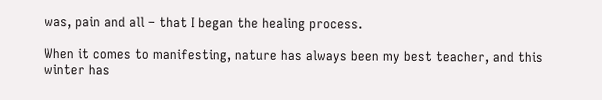was, pain and all – that I began the healing process.

When it comes to manifesting, nature has always been my best teacher, and this winter has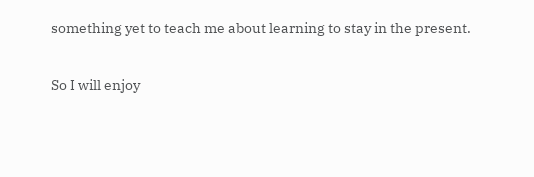something yet to teach me about learning to stay in the present.

So I will enjoy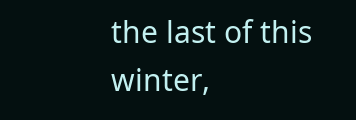the last of this winter,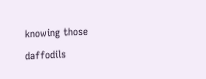knowing those daffodils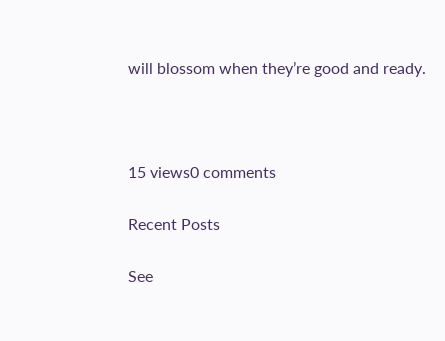will blossom when they’re good and ready.



15 views0 comments

Recent Posts

See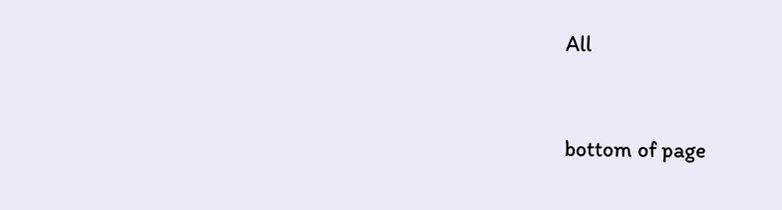All


bottom of page